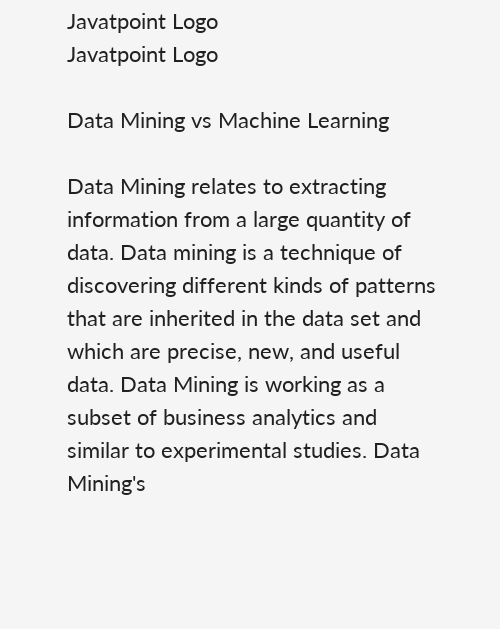Javatpoint Logo
Javatpoint Logo

Data Mining vs Machine Learning

Data Mining relates to extracting information from a large quantity of data. Data mining is a technique of discovering different kinds of patterns that are inherited in the data set and which are precise, new, and useful data. Data Mining is working as a subset of business analytics and similar to experimental studies. Data Mining's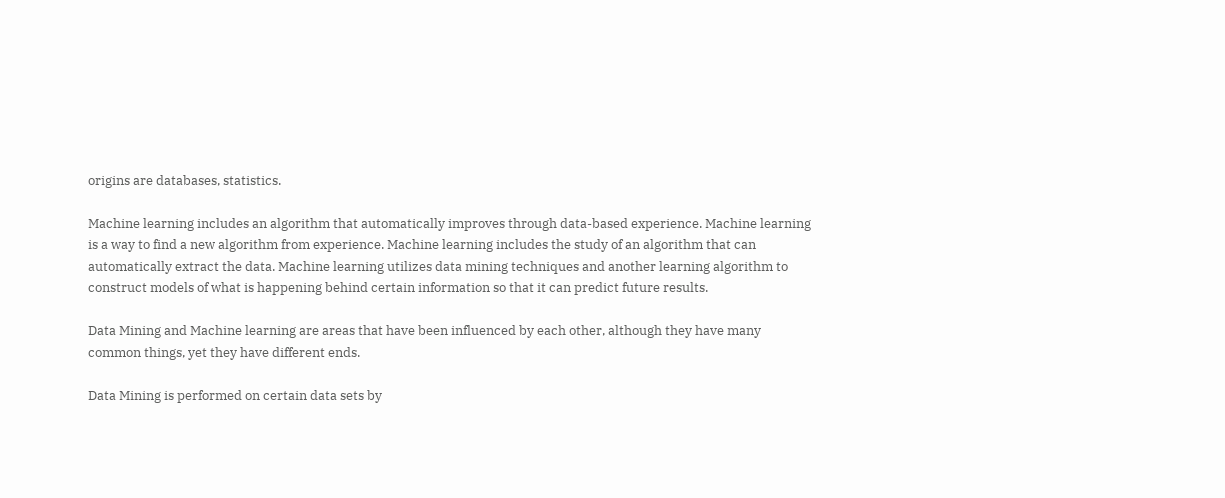origins are databases, statistics.

Machine learning includes an algorithm that automatically improves through data-based experience. Machine learning is a way to find a new algorithm from experience. Machine learning includes the study of an algorithm that can automatically extract the data. Machine learning utilizes data mining techniques and another learning algorithm to construct models of what is happening behind certain information so that it can predict future results.

Data Mining and Machine learning are areas that have been influenced by each other, although they have many common things, yet they have different ends.

Data Mining is performed on certain data sets by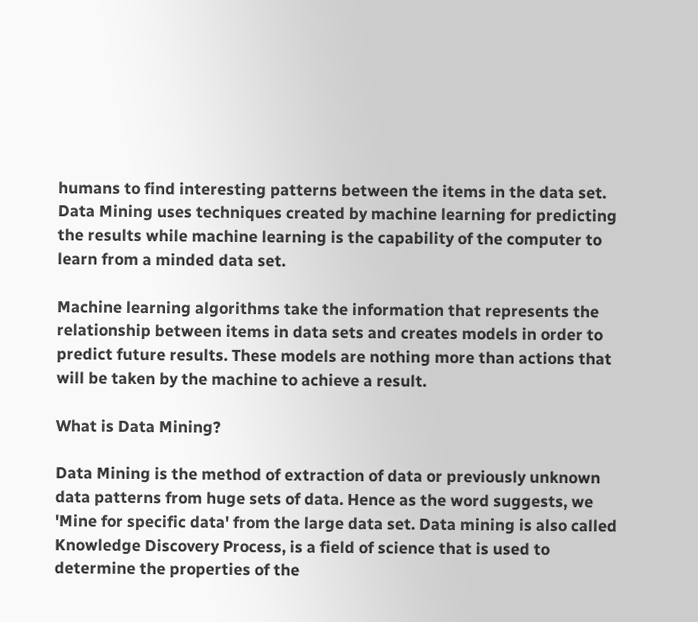humans to find interesting patterns between the items in the data set. Data Mining uses techniques created by machine learning for predicting the results while machine learning is the capability of the computer to learn from a minded data set.

Machine learning algorithms take the information that represents the relationship between items in data sets and creates models in order to predict future results. These models are nothing more than actions that will be taken by the machine to achieve a result.

What is Data Mining?

Data Mining is the method of extraction of data or previously unknown data patterns from huge sets of data. Hence as the word suggests, we 'Mine for specific data' from the large data set. Data mining is also called Knowledge Discovery Process, is a field of science that is used to determine the properties of the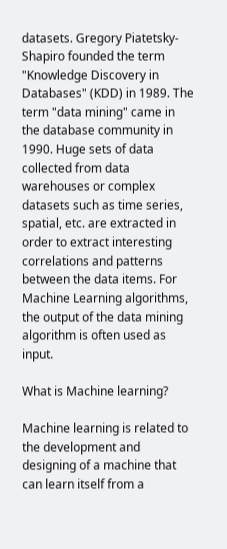datasets. Gregory Piatetsky-Shapiro founded the term "Knowledge Discovery in Databases" (KDD) in 1989. The term "data mining" came in the database community in 1990. Huge sets of data collected from data warehouses or complex datasets such as time series, spatial, etc. are extracted in order to extract interesting correlations and patterns between the data items. For Machine Learning algorithms, the output of the data mining algorithm is often used as input.

What is Machine learning?

Machine learning is related to the development and designing of a machine that can learn itself from a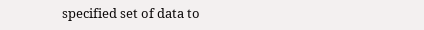specified set of data to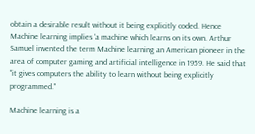obtain a desirable result without it being explicitly coded. Hence Machine learning implies 'a machine which learns on its own. Arthur Samuel invented the term Machine learning an American pioneer in the area of computer gaming and artificial intelligence in 1959. He said that "it gives computers the ability to learn without being explicitly programmed."

Machine learning is a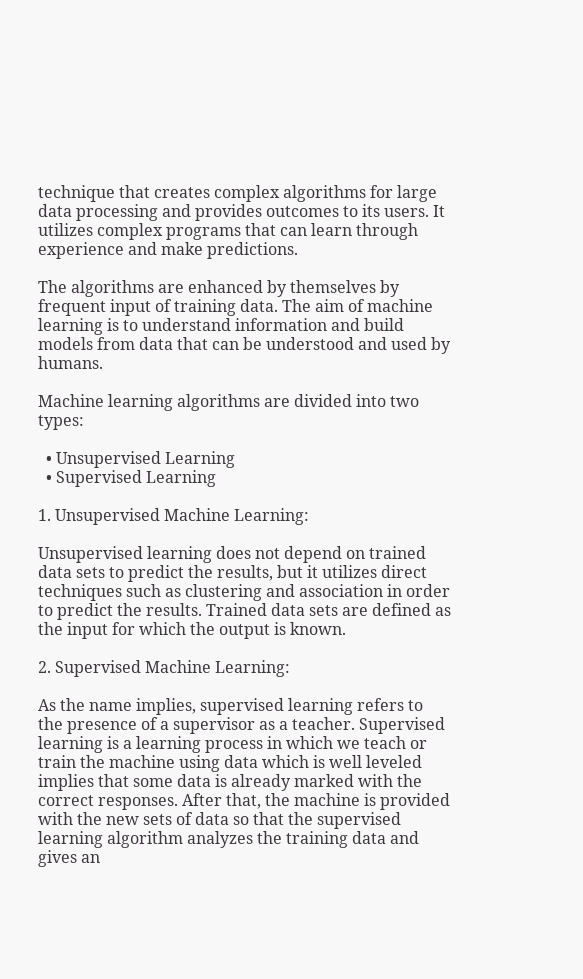technique that creates complex algorithms for large data processing and provides outcomes to its users. It utilizes complex programs that can learn through experience and make predictions.

The algorithms are enhanced by themselves by frequent input of training data. The aim of machine learning is to understand information and build models from data that can be understood and used by humans.

Machine learning algorithms are divided into two types:

  • Unsupervised Learning
  • Supervised Learning

1. Unsupervised Machine Learning:

Unsupervised learning does not depend on trained data sets to predict the results, but it utilizes direct techniques such as clustering and association in order to predict the results. Trained data sets are defined as the input for which the output is known.

2. Supervised Machine Learning:

As the name implies, supervised learning refers to the presence of a supervisor as a teacher. Supervised learning is a learning process in which we teach or train the machine using data which is well leveled implies that some data is already marked with the correct responses. After that, the machine is provided with the new sets of data so that the supervised learning algorithm analyzes the training data and gives an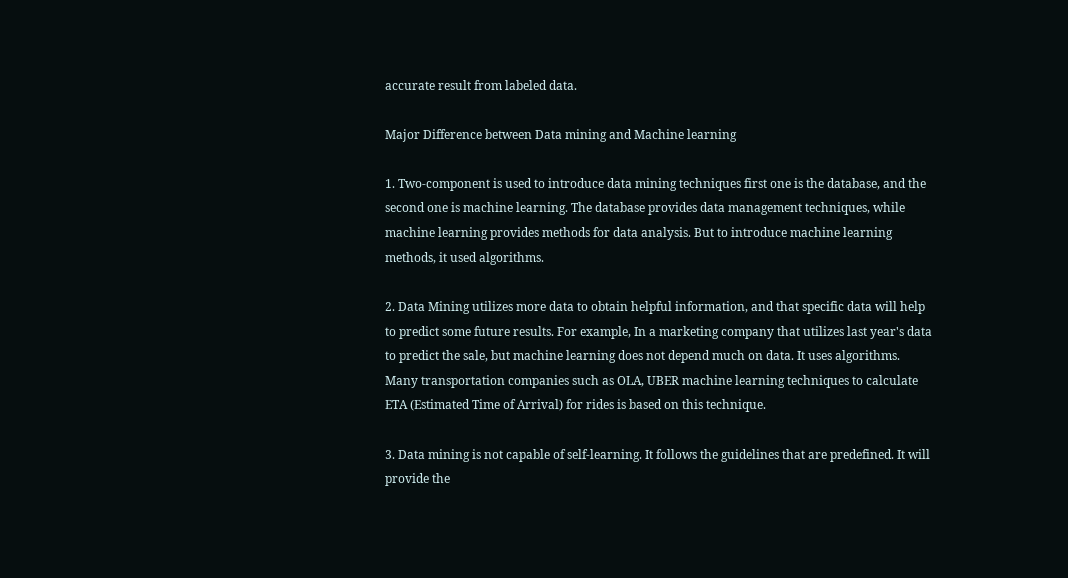accurate result from labeled data.

Major Difference between Data mining and Machine learning

1. Two-component is used to introduce data mining techniques first one is the database, and the second one is machine learning. The database provides data management techniques, while machine learning provides methods for data analysis. But to introduce machine learning methods, it used algorithms.

2. Data Mining utilizes more data to obtain helpful information, and that specific data will help to predict some future results. For example, In a marketing company that utilizes last year's data to predict the sale, but machine learning does not depend much on data. It uses algorithms. Many transportation companies such as OLA, UBER machine learning techniques to calculate ETA (Estimated Time of Arrival) for rides is based on this technique.

3. Data mining is not capable of self-learning. It follows the guidelines that are predefined. It will provide the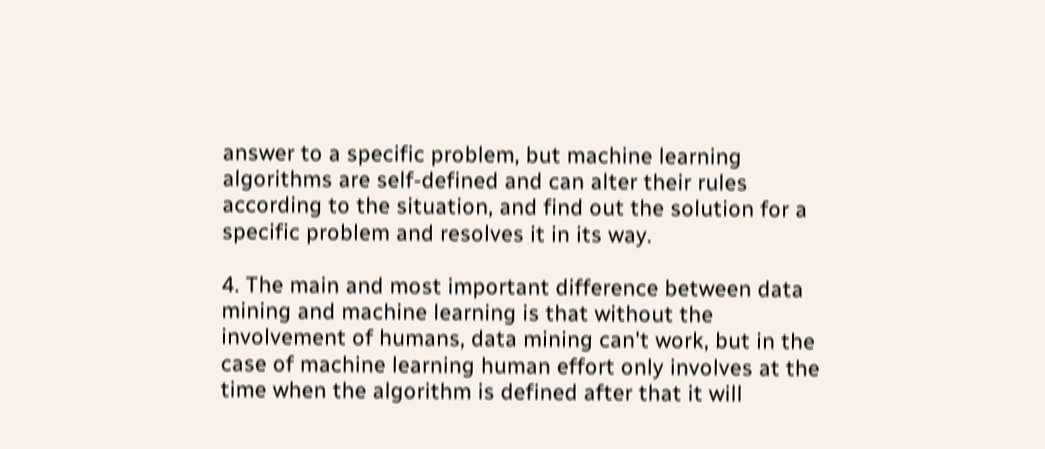answer to a specific problem, but machine learning algorithms are self-defined and can alter their rules according to the situation, and find out the solution for a specific problem and resolves it in its way.

4. The main and most important difference between data mining and machine learning is that without the involvement of humans, data mining can't work, but in the case of machine learning human effort only involves at the time when the algorithm is defined after that it will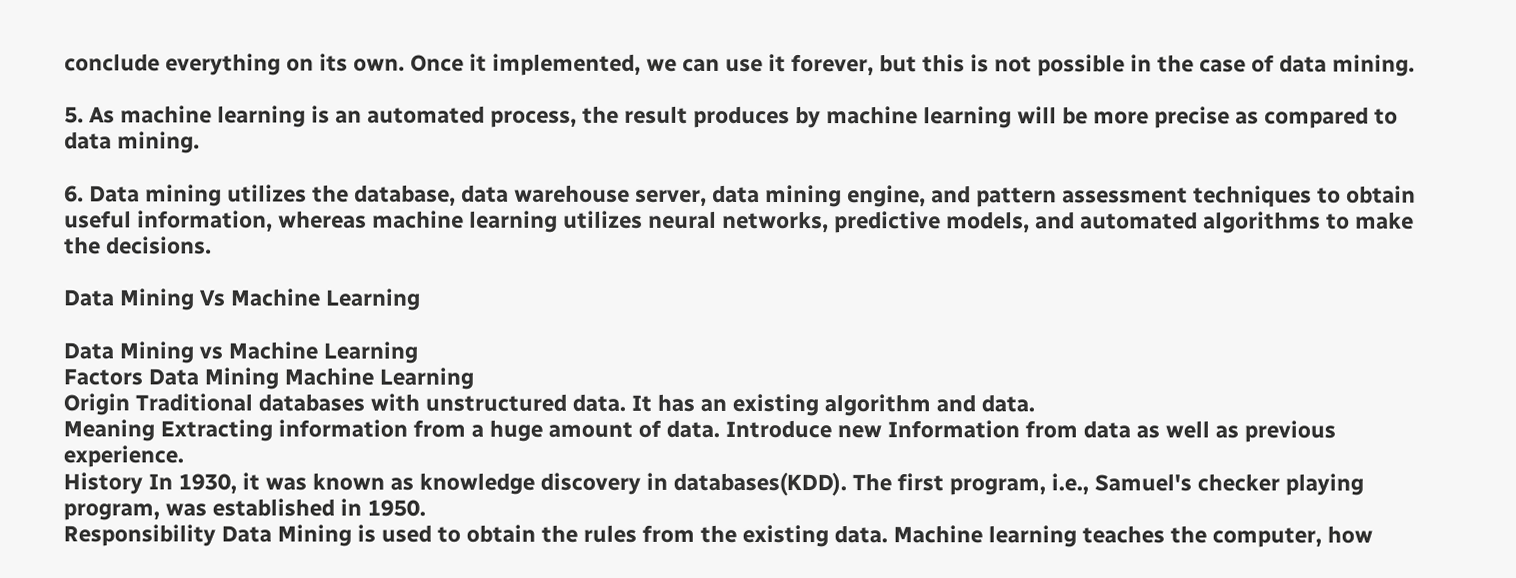conclude everything on its own. Once it implemented, we can use it forever, but this is not possible in the case of data mining.

5. As machine learning is an automated process, the result produces by machine learning will be more precise as compared to data mining.

6. Data mining utilizes the database, data warehouse server, data mining engine, and pattern assessment techniques to obtain useful information, whereas machine learning utilizes neural networks, predictive models, and automated algorithms to make the decisions.

Data Mining Vs Machine Learning

Data Mining vs Machine Learning
Factors Data Mining Machine Learning
Origin Traditional databases with unstructured data. It has an existing algorithm and data.
Meaning Extracting information from a huge amount of data. Introduce new Information from data as well as previous experience.
History In 1930, it was known as knowledge discovery in databases(KDD). The first program, i.e., Samuel's checker playing program, was established in 1950.
Responsibility Data Mining is used to obtain the rules from the existing data. Machine learning teaches the computer, how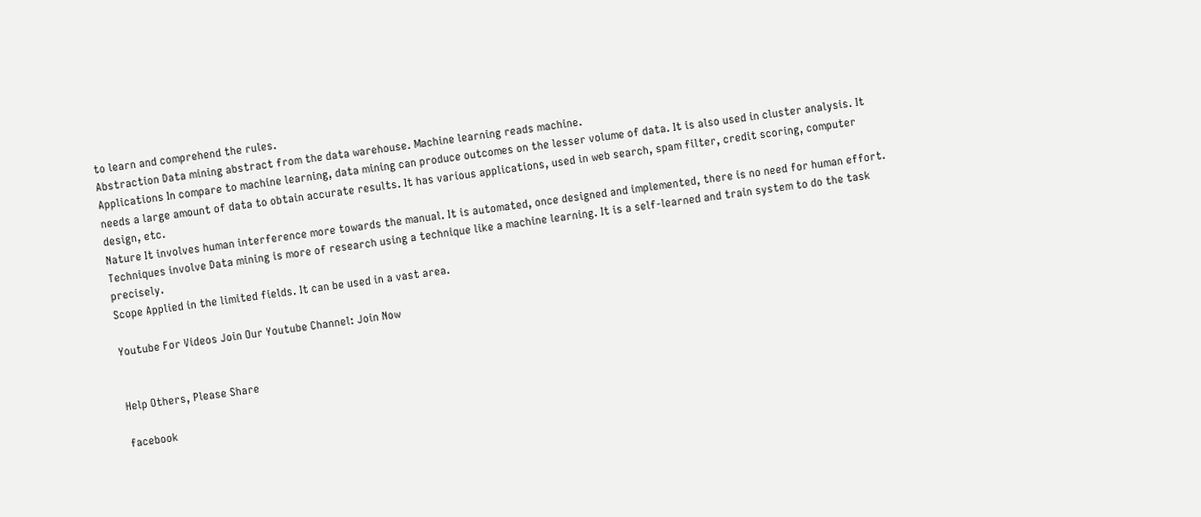to learn and comprehend the rules.
Abstraction Data mining abstract from the data warehouse. Machine learning reads machine.
Applications In compare to machine learning, data mining can produce outcomes on the lesser volume of data. It is also used in cluster analysis. It needs a large amount of data to obtain accurate results. It has various applications, used in web search, spam filter, credit scoring, computer design, etc.
Nature It involves human interference more towards the manual. It is automated, once designed and implemented, there is no need for human effort.
Techniques involve Data mining is more of research using a technique like a machine learning. It is a self-learned and train system to do the task precisely.
Scope Applied in the limited fields. It can be used in a vast area.

Youtube For Videos Join Our Youtube Channel: Join Now


Help Others, Please Share

facebook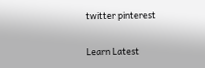twitter pinterest

Learn Latest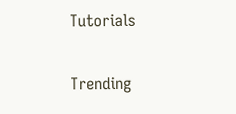Tutorials


Trending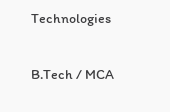Technologies

B.Tech / MCA